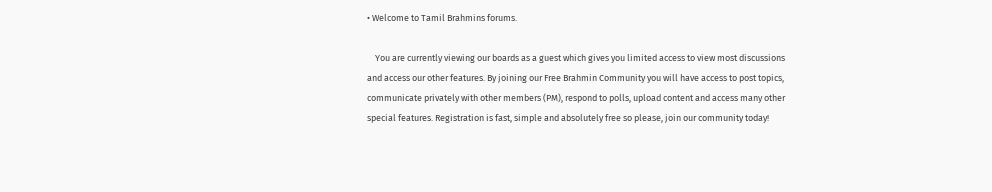• Welcome to Tamil Brahmins forums.

    You are currently viewing our boards as a guest which gives you limited access to view most discussions and access our other features. By joining our Free Brahmin Community you will have access to post topics, communicate privately with other members (PM), respond to polls, upload content and access many other special features. Registration is fast, simple and absolutely free so please, join our community today!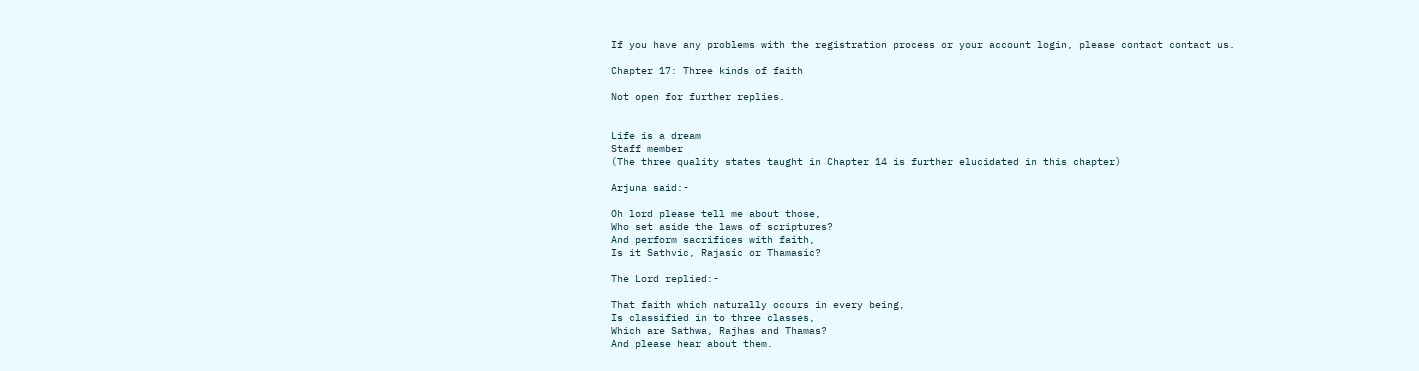If you have any problems with the registration process or your account login, please contact contact us.

Chapter 17: Three kinds of faith

Not open for further replies.


Life is a dream
Staff member
(The three quality states taught in Chapter 14 is further elucidated in this chapter)

Arjuna said:-

Oh lord please tell me about those,
Who set aside the laws of scriptures?
And perform sacrifices with faith,
Is it Sathvic, Rajasic or Thamasic?

The Lord replied:-

That faith which naturally occurs in every being,
Is classified in to three classes,
Which are Sathwa, Rajhas and Thamas?
And please hear about them.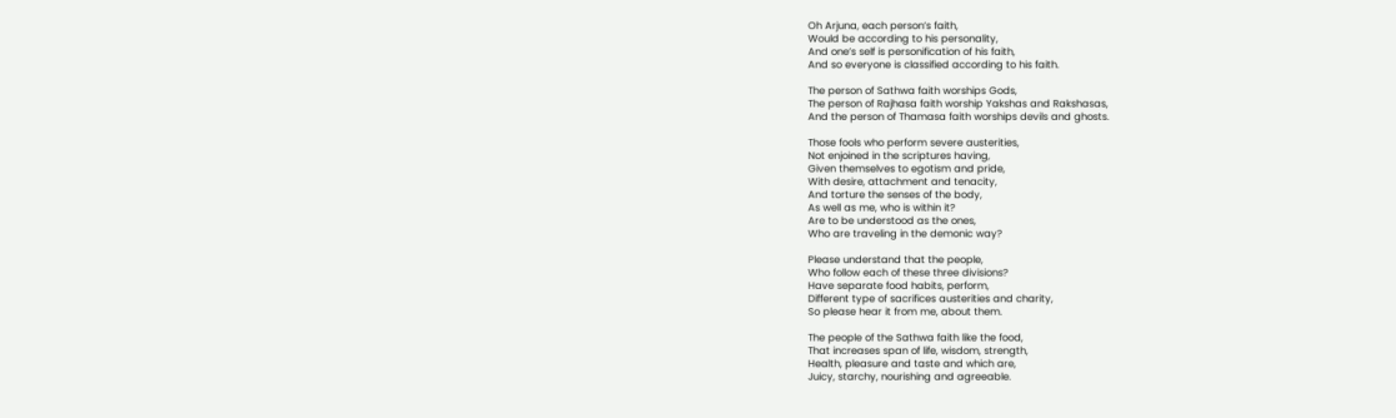Oh Arjuna, each person’s faith,
Would be according to his personality,
And one’s self is personification of his faith,
And so everyone is classified according to his faith.

The person of Sathwa faith worships Gods,
The person of Rajhasa faith worship Yakshas and Rakshasas,
And the person of Thamasa faith worships devils and ghosts.

Those fools who perform severe austerities,
Not enjoined in the scriptures having,
Given themselves to egotism and pride,
With desire, attachment and tenacity,
And torture the senses of the body,
As well as me, who is within it?
Are to be understood as the ones,
Who are traveling in the demonic way?

Please understand that the people,
Who follow each of these three divisions?
Have separate food habits, perform,
Different type of sacrifices austerities and charity,
So please hear it from me, about them.

The people of the Sathwa faith like the food,
That increases span of life, wisdom, strength,
Health, pleasure and taste and which are,
Juicy, starchy, nourishing and agreeable.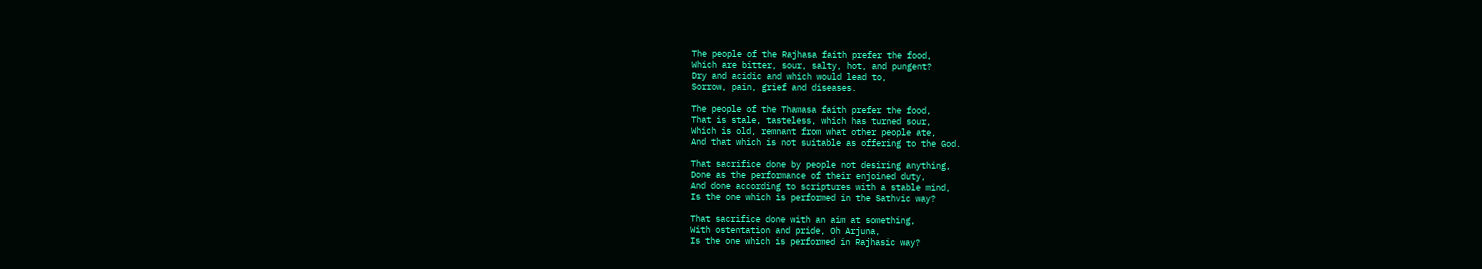The people of the Rajhasa faith prefer the food,
Which are bitter, sour, salty, hot, and pungent?
Dry and acidic and which would lead to,
Sorrow, pain, grief and diseases.

The people of the Thamasa faith prefer the food,
That is stale, tasteless, which has turned sour,
Which is old, remnant from what other people ate,
And that which is not suitable as offering to the God.

That sacrifice done by people not desiring anything,
Done as the performance of their enjoined duty,
And done according to scriptures with a stable mind,
Is the one which is performed in the Sathvic way?

That sacrifice done with an aim at something,
With ostentation and pride, Oh Arjuna,
Is the one which is performed in Rajhasic way?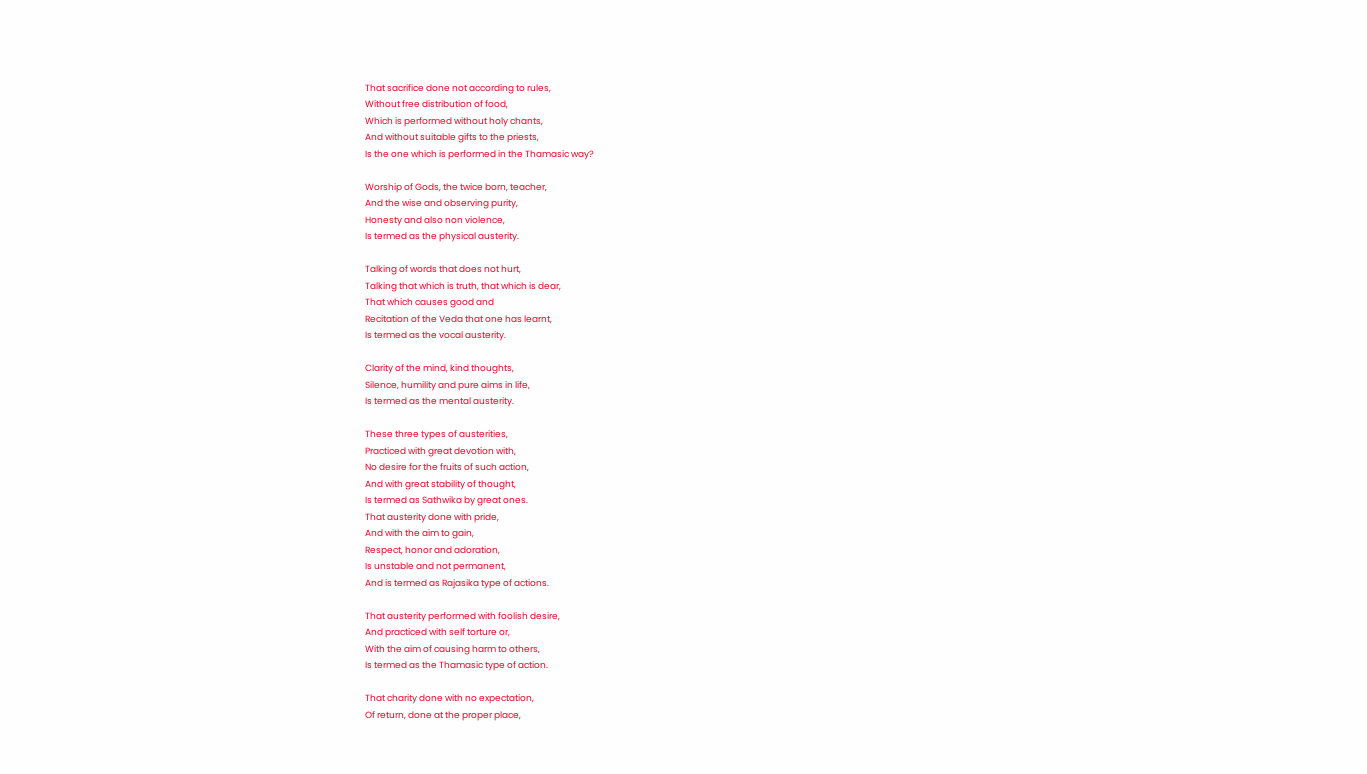That sacrifice done not according to rules,
Without free distribution of food,
Which is performed without holy chants,
And without suitable gifts to the priests,
Is the one which is performed in the Thamasic way?

Worship of Gods, the twice born, teacher,
And the wise and observing purity,
Honesty and also non violence,
Is termed as the physical austerity.

Talking of words that does not hurt,
Talking that which is truth, that which is dear,
That which causes good and
Recitation of the Veda that one has learnt,
Is termed as the vocal austerity.

Clarity of the mind, kind thoughts,
Silence, humility and pure aims in life,
Is termed as the mental austerity.

These three types of austerities,
Practiced with great devotion with,
No desire for the fruits of such action,
And with great stability of thought,
Is termed as Sathwika by great ones.
That austerity done with pride,
And with the aim to gain,
Respect, honor and adoration,
Is unstable and not permanent,
And is termed as Rajasika type of actions.

That austerity performed with foolish desire,
And practiced with self torture or,
With the aim of causing harm to others,
Is termed as the Thamasic type of action.

That charity done with no expectation,
Of return, done at the proper place,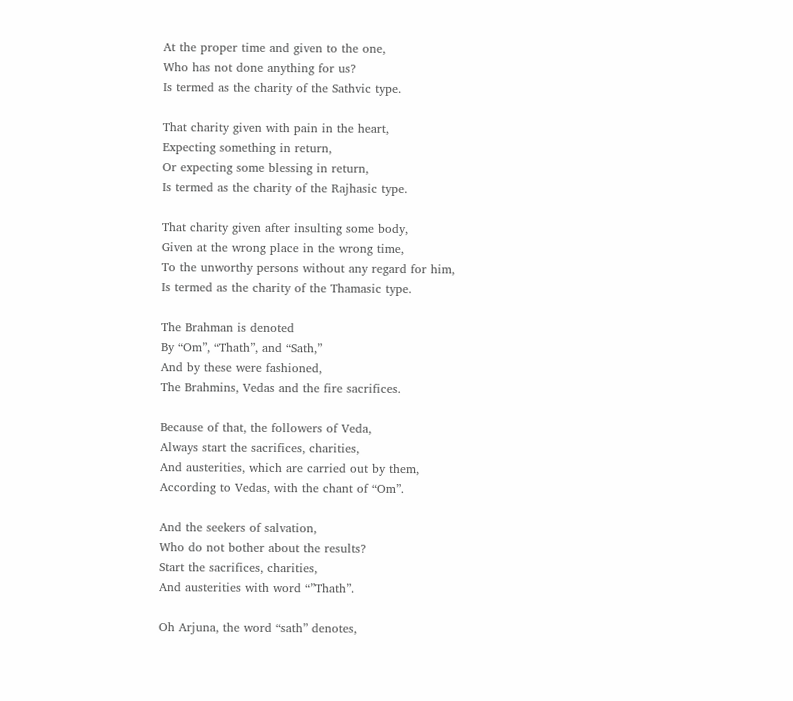At the proper time and given to the one,
Who has not done anything for us?
Is termed as the charity of the Sathvic type.

That charity given with pain in the heart,
Expecting something in return,
Or expecting some blessing in return,
Is termed as the charity of the Rajhasic type.

That charity given after insulting some body,
Given at the wrong place in the wrong time,
To the unworthy persons without any regard for him,
Is termed as the charity of the Thamasic type.

The Brahman is denoted
By “Om”, “Thath”, and “Sath,”
And by these were fashioned,
The Brahmins, Vedas and the fire sacrifices.

Because of that, the followers of Veda,
Always start the sacrifices, charities,
And austerities, which are carried out by them,
According to Vedas, with the chant of “Om”.

And the seekers of salvation,
Who do not bother about the results?
Start the sacrifices, charities,
And austerities with word “”Thath”.

Oh Arjuna, the word “sath” denotes,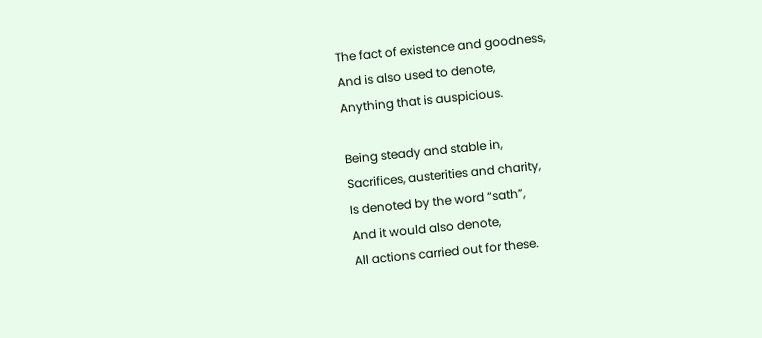The fact of existence and goodness,
And is also used to denote,
Anything that is auspicious.

Being steady and stable in,
Sacrifices, austerities and charity,
Is denoted by the word “sath”,
And it would also denote,
All actions carried out for these.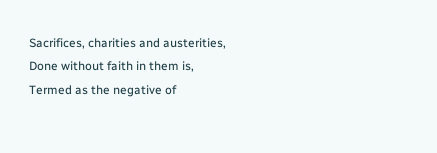Sacrifices, charities and austerities,
Done without faith in them is,
Termed as the negative of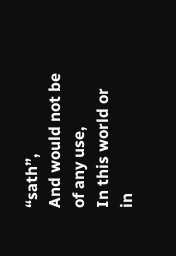“sath”,
And would not be of any use,
In this world or in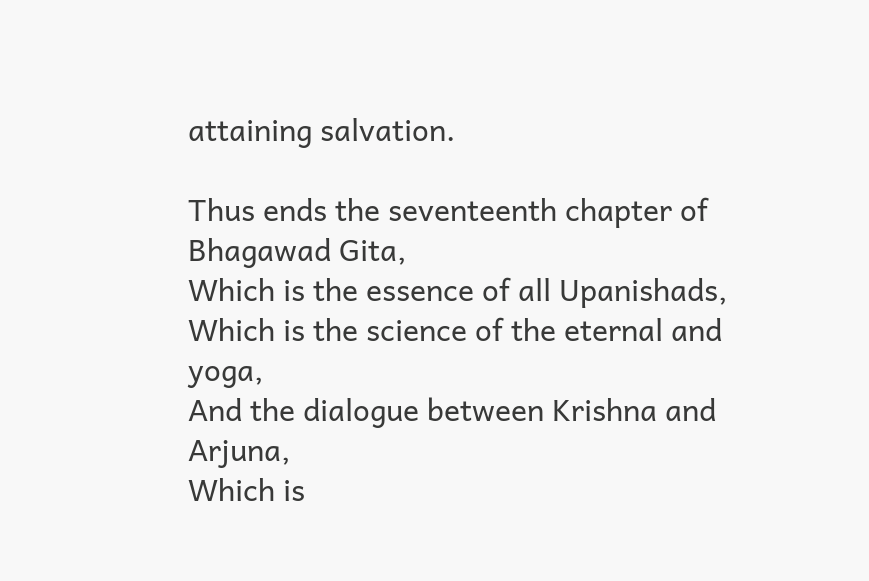attaining salvation.

Thus ends the seventeenth chapter of Bhagawad Gita,
Which is the essence of all Upanishads,
Which is the science of the eternal and yoga,
And the dialogue between Krishna and Arjuna,
Which is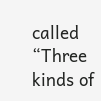called “Three kinds of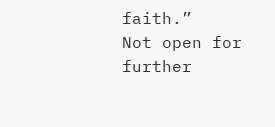faith.”
Not open for further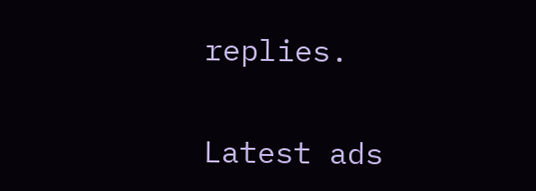replies.

Latest ads